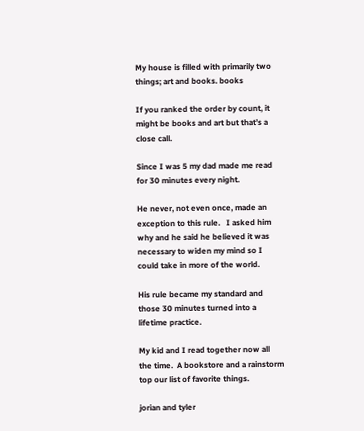My house is filled with primarily two things; art and books. books

If you ranked the order by count, it might be books and art but that’s a close call.

Since I was 5 my dad made me read for 30 minutes every night.

He never, not even once, made an exception to this rule.   I asked him why and he said he believed it was necessary to widen my mind so I could take in more of the world.

His rule became my standard and those 30 minutes turned into a lifetime practice.

My kid and I read together now all the time.  A bookstore and a rainstorm top our list of favorite things.

jorian and tyler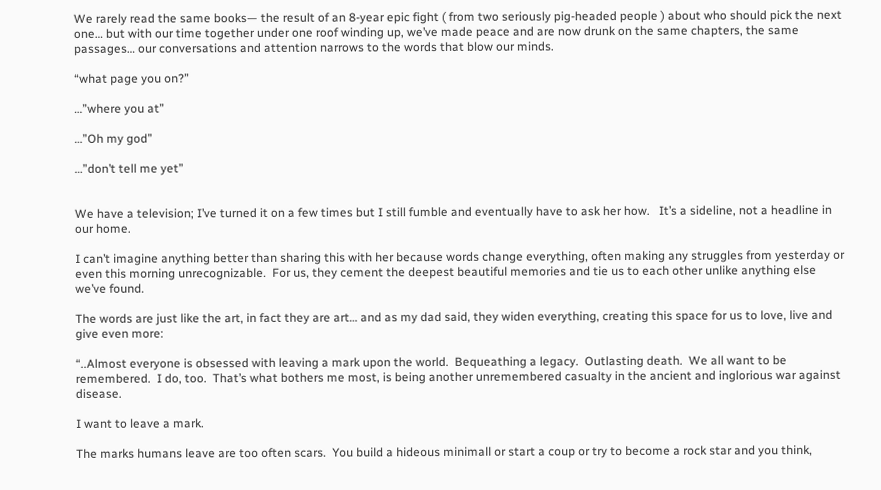We rarely read the same books— the result of an 8-year epic fight ( from two seriously pig-headed people ) about who should pick the next one… but with our time together under one roof winding up, we’ve made peace and are now drunk on the same chapters, the same passages… our conversations and attention narrows to the words that blow our minds.

“what page you on?”

…”where you at”

…”Oh my god”

…”don’t tell me yet”


We have a television; I’ve turned it on a few times but I still fumble and eventually have to ask her how.   It’s a sideline, not a headline in our home.

I can’t imagine anything better than sharing this with her because words change everything, often making any struggles from yesterday or even this morning unrecognizable.  For us, they cement the deepest beautiful memories and tie us to each other unlike anything else we’ve found.

The words are just like the art, in fact they are art… and as my dad said, they widen everything, creating this space for us to love, live and give even more:

“..Almost everyone is obsessed with leaving a mark upon the world.  Bequeathing a legacy.  Outlasting death.  We all want to be remembered.  I do, too.  That’s what bothers me most, is being another unremembered casualty in the ancient and inglorious war against disease.

I want to leave a mark.

The marks humans leave are too often scars.  You build a hideous minimall or start a coup or try to become a rock star and you think,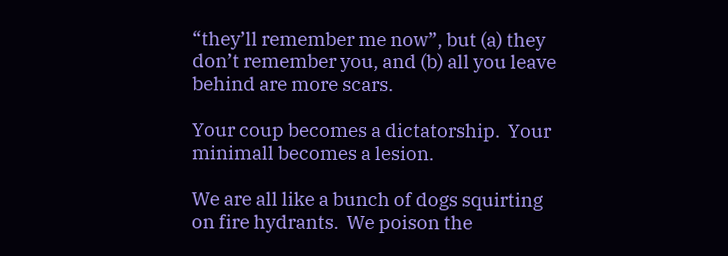“they’ll remember me now”, but (a) they don’t remember you, and (b) all you leave behind are more scars.

Your coup becomes a dictatorship.  Your minimall becomes a lesion.

We are all like a bunch of dogs squirting on fire hydrants.  We poison the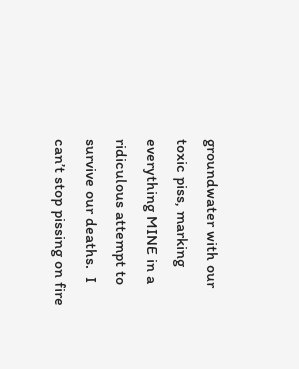groundwater with our toxic piss, marking everything MINE in a ridiculous attempt to survive our deaths.  I can’t stop pissing on fire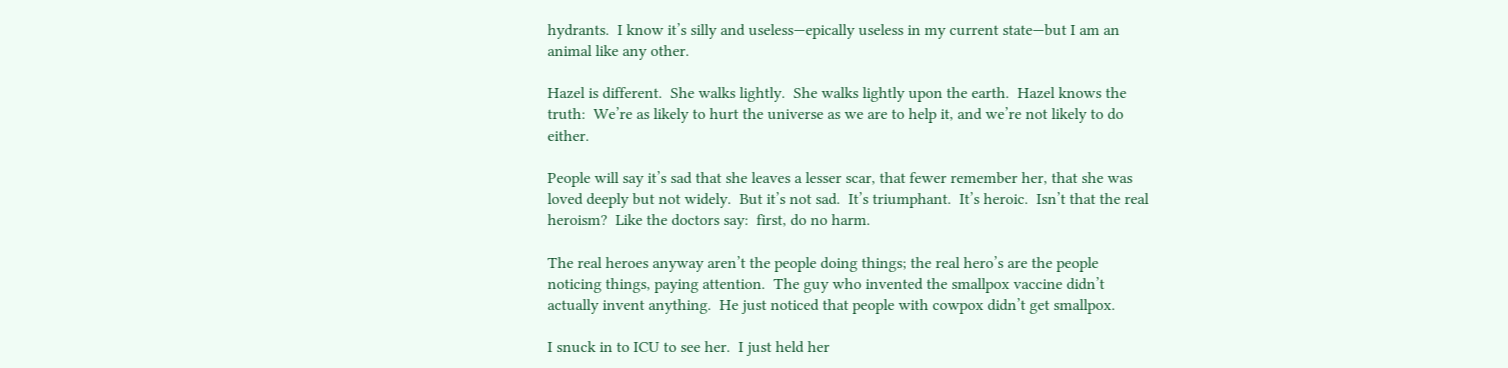hydrants.  I know it’s silly and useless—epically useless in my current state—but I am an animal like any other.

Hazel is different.  She walks lightly.  She walks lightly upon the earth.  Hazel knows the truth:  We’re as likely to hurt the universe as we are to help it, and we’re not likely to do either.

People will say it’s sad that she leaves a lesser scar, that fewer remember her, that she was loved deeply but not widely.  But it’s not sad.  It’s triumphant.  It’s heroic.  Isn’t that the real heroism?  Like the doctors say:  first, do no harm.

The real heroes anyway aren’t the people doing things; the real hero’s are the people noticing things, paying attention.  The guy who invented the smallpox vaccine didn’t actually invent anything.  He just noticed that people with cowpox didn’t get smallpox.

I snuck in to ICU to see her.  I just held her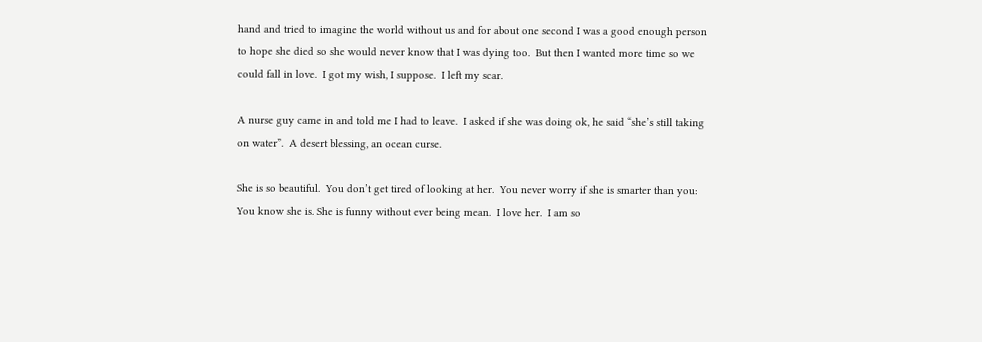hand and tried to imagine the world without us and for about one second I was a good enough person to hope she died so she would never know that I was dying too.  But then I wanted more time so we could fall in love.  I got my wish, I suppose.  I left my scar.

A nurse guy came in and told me I had to leave.  I asked if she was doing ok, he said “she’s still taking on water”.  A desert blessing, an ocean curse.

She is so beautiful.  You don’t get tired of looking at her.  You never worry if she is smarter than you:  You know she is. She is funny without ever being mean.  I love her.  I am so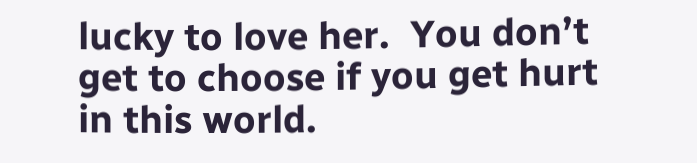lucky to love her.  You don’t get to choose if you get hurt in this world.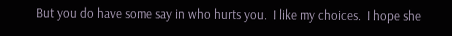But you do have some say in who hurts you.  I like my choices.  I hope she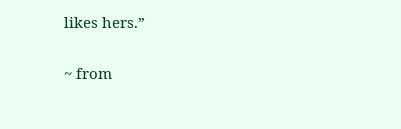likes hers.”

~ from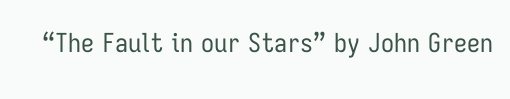“The Fault in our Stars” by John Green